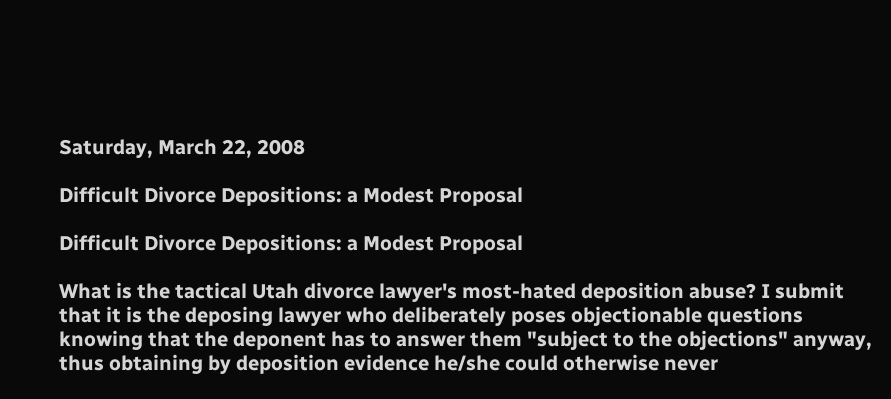Saturday, March 22, 2008

Difficult Divorce Depositions: a Modest Proposal

Difficult Divorce Depositions: a Modest Proposal

What is the tactical Utah divorce lawyer's most-hated deposition abuse? I submit that it is the deposing lawyer who deliberately poses objectionable questions knowing that the deponent has to answer them "subject to the objections" anyway, thus obtaining by deposition evidence he/she could otherwise never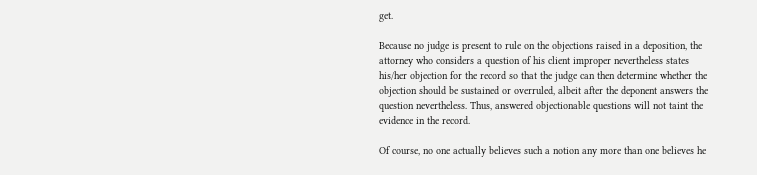get.

Because no judge is present to rule on the objections raised in a deposition, the attorney who considers a question of his client improper nevertheless states his/her objection for the record so that the judge can then determine whether the objection should be sustained or overruled, albeit after the deponent answers the question nevertheless. Thus, answered objectionable questions will not taint the evidence in the record.

Of course, no one actually believes such a notion any more than one believes he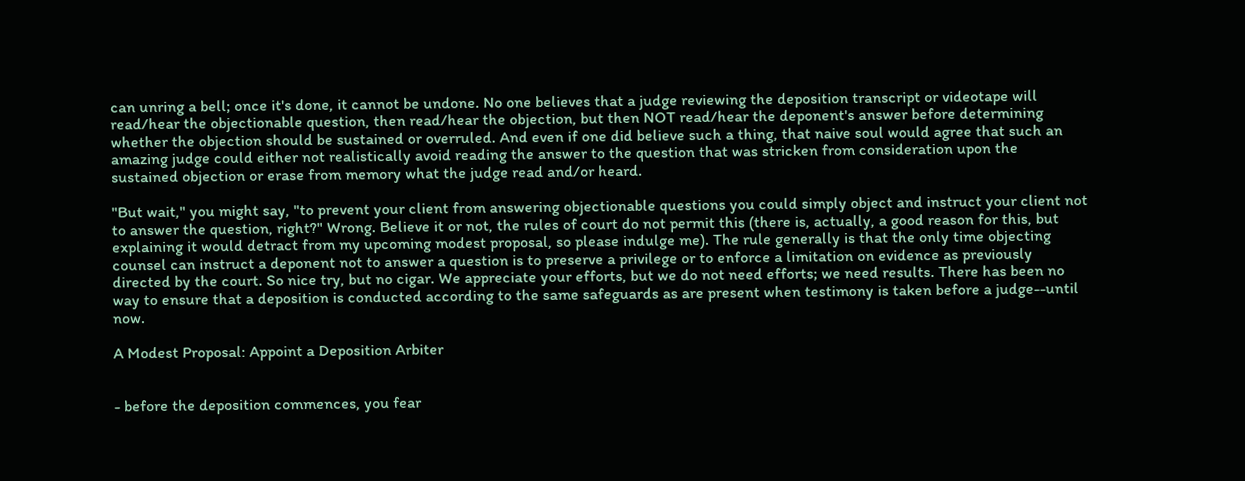can unring a bell; once it's done, it cannot be undone. No one believes that a judge reviewing the deposition transcript or videotape will read/hear the objectionable question, then read/hear the objection, but then NOT read/hear the deponent's answer before determining whether the objection should be sustained or overruled. And even if one did believe such a thing, that naive soul would agree that such an amazing judge could either not realistically avoid reading the answer to the question that was stricken from consideration upon the sustained objection or erase from memory what the judge read and/or heard.

"But wait," you might say, "to prevent your client from answering objectionable questions you could simply object and instruct your client not to answer the question, right?" Wrong. Believe it or not, the rules of court do not permit this (there is, actually, a good reason for this, but explaining it would detract from my upcoming modest proposal, so please indulge me). The rule generally is that the only time objecting counsel can instruct a deponent not to answer a question is to preserve a privilege or to enforce a limitation on evidence as previously directed by the court. So nice try, but no cigar. We appreciate your efforts, but we do not need efforts; we need results. There has been no way to ensure that a deposition is conducted according to the same safeguards as are present when testimony is taken before a judge--until now.

A Modest Proposal: Appoint a Deposition Arbiter


- before the deposition commences, you fear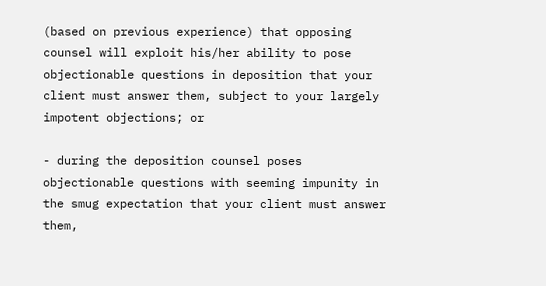(based on previous experience) that opposing counsel will exploit his/her ability to pose objectionable questions in deposition that your client must answer them, subject to your largely impotent objections; or

- during the deposition counsel poses objectionable questions with seeming impunity in the smug expectation that your client must answer them,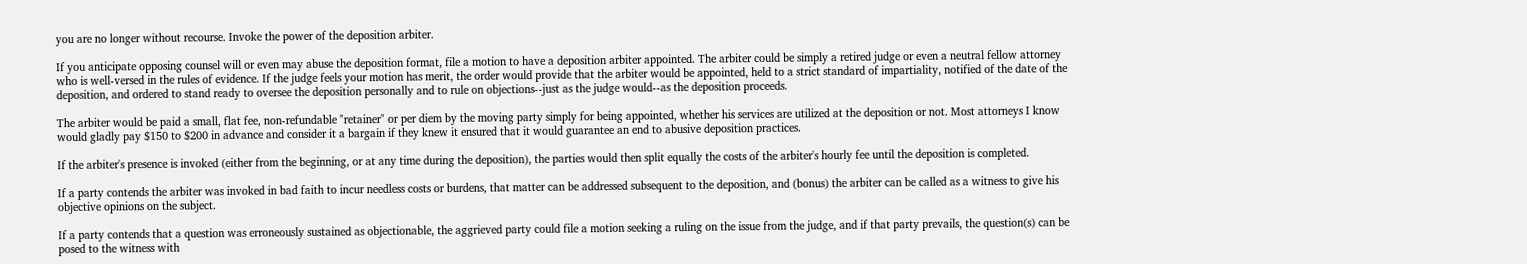you are no longer without recourse. Invoke the power of the deposition arbiter.

If you anticipate opposing counsel will or even may abuse the deposition format, file a motion to have a deposition arbiter appointed. The arbiter could be simply a retired judge or even a neutral fellow attorney who is well-versed in the rules of evidence. If the judge feels your motion has merit, the order would provide that the arbiter would be appointed, held to a strict standard of impartiality, notified of the date of the deposition, and ordered to stand ready to oversee the deposition personally and to rule on objections--just as the judge would--as the deposition proceeds.

The arbiter would be paid a small, flat fee, non-refundable "retainer" or per diem by the moving party simply for being appointed, whether his services are utilized at the deposition or not. Most attorneys I know would gladly pay $150 to $200 in advance and consider it a bargain if they knew it ensured that it would guarantee an end to abusive deposition practices.

If the arbiter's presence is invoked (either from the beginning, or at any time during the deposition), the parties would then split equally the costs of the arbiter's hourly fee until the deposition is completed.

If a party contends the arbiter was invoked in bad faith to incur needless costs or burdens, that matter can be addressed subsequent to the deposition, and (bonus) the arbiter can be called as a witness to give his objective opinions on the subject.

If a party contends that a question was erroneously sustained as objectionable, the aggrieved party could file a motion seeking a ruling on the issue from the judge, and if that party prevails, the question(s) can be posed to the witness with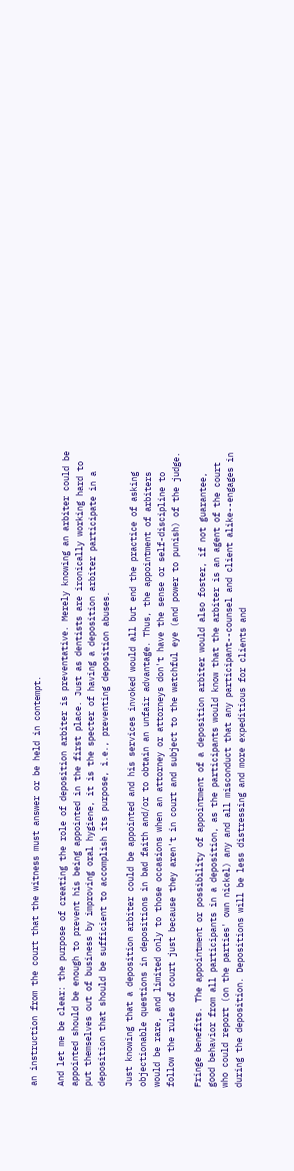an instruction from the court that the witness must answer or be held in contempt.

And let me be clear: the purpose of creating the role of deposition arbiter is preventative. Merely knowing an arbiter could be appointed should be enough to prevent his being appointed in the first place. Just as dentists are ironically working hard to put themselves out of business by improving oral hygiene, it is the specter of having a deposition arbiter participate in a deposition that should be sufficient to accomplish its purpose, i.e., preventing deposition abuses.

Just knowing that a deposition arbiter could be appointed and his services invoked would all but end the practice of asking objectionable questions in depositions in bad faith and/or to obtain an unfair advantage. Thus, the appointment of arbiters would be rare, and limited only to those occasions when an attorney or attorneys don't have the sense or self-discipline to follow the rules of court just because they aren't in court and subject to the watchful eye (and power to punish) of the judge.

Fringe benefits. The appointment or possibility of appointment of a deposition arbiter would also foster, if not guarantee, good behavior from all participants in a deposition, as the participants would know that the arbiter is an agent of the court who could report (on the parties' own nickel) any and all misconduct that any participant--counsel and client alike--engages in during the deposition. Depositions will be less distressing and more expeditious for clients and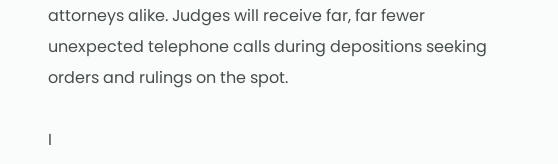attorneys alike. Judges will receive far, far fewer unexpected telephone calls during depositions seeking orders and rulings on the spot.

I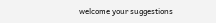welcome your suggestions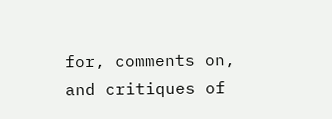for, comments on, and critiques of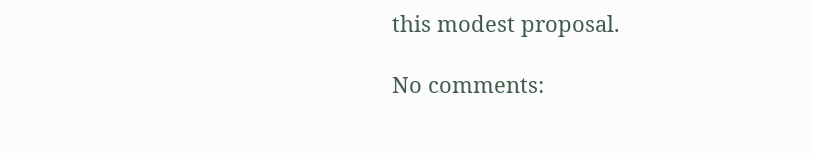this modest proposal.

No comments: